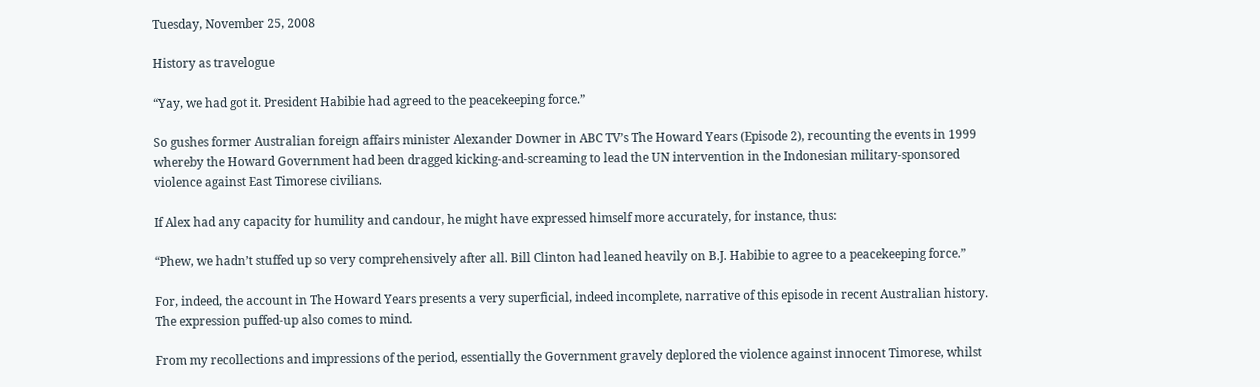Tuesday, November 25, 2008

History as travelogue

“Yay, we had got it. President Habibie had agreed to the peacekeeping force.”

So gushes former Australian foreign affairs minister Alexander Downer in ABC TV’s The Howard Years (Episode 2), recounting the events in 1999 whereby the Howard Government had been dragged kicking-and-screaming to lead the UN intervention in the Indonesian military-sponsored violence against East Timorese civilians.

If Alex had any capacity for humility and candour, he might have expressed himself more accurately, for instance, thus:

“Phew, we hadn’t stuffed up so very comprehensively after all. Bill Clinton had leaned heavily on B.J. Habibie to agree to a peacekeeping force.”

For, indeed, the account in The Howard Years presents a very superficial, indeed incomplete, narrative of this episode in recent Australian history. The expression puffed-up also comes to mind.

From my recollections and impressions of the period, essentially the Government gravely deplored the violence against innocent Timorese, whilst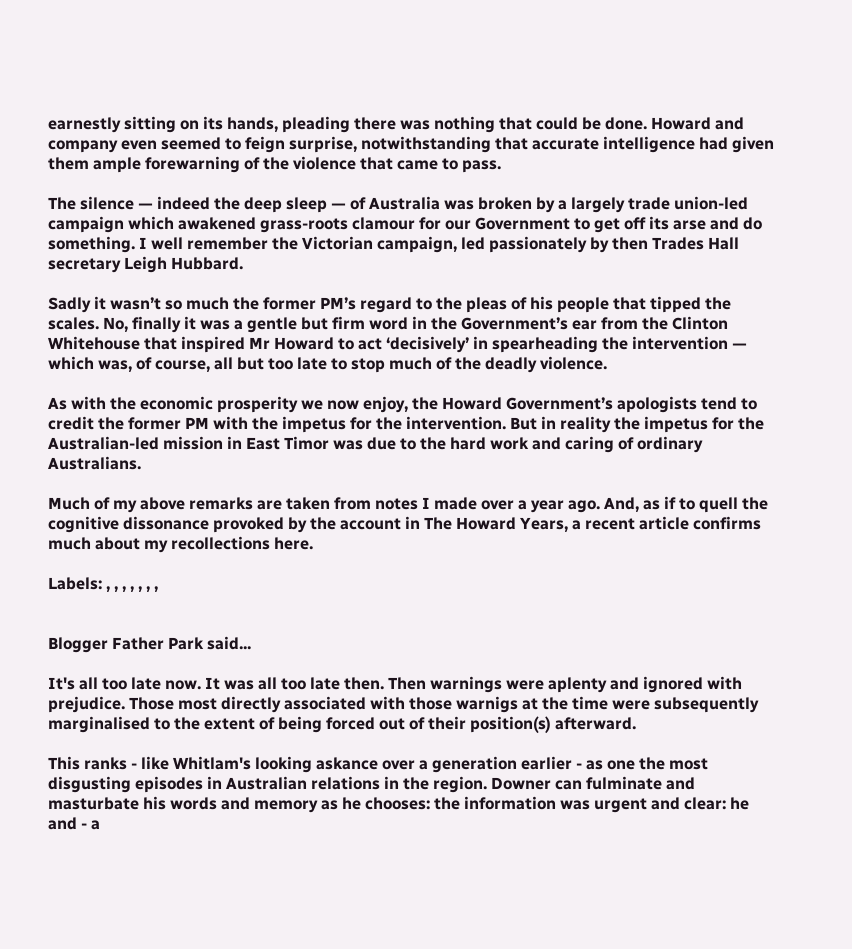earnestly sitting on its hands, pleading there was nothing that could be done. Howard and company even seemed to feign surprise, notwithstanding that accurate intelligence had given them ample forewarning of the violence that came to pass.

The silence — indeed the deep sleep — of Australia was broken by a largely trade union-led campaign which awakened grass-roots clamour for our Government to get off its arse and do something. I well remember the Victorian campaign, led passionately by then Trades Hall secretary Leigh Hubbard.

Sadly it wasn’t so much the former PM’s regard to the pleas of his people that tipped the scales. No, finally it was a gentle but firm word in the Government’s ear from the Clinton Whitehouse that inspired Mr Howard to act ‘decisively’ in spearheading the intervention — which was, of course, all but too late to stop much of the deadly violence.

As with the economic prosperity we now enjoy, the Howard Government’s apologists tend to credit the former PM with the impetus for the intervention. But in reality the impetus for the Australian-led mission in East Timor was due to the hard work and caring of ordinary Australians.

Much of my above remarks are taken from notes I made over a year ago. And, as if to quell the cognitive dissonance provoked by the account in The Howard Years, a recent article confirms much about my recollections here.

Labels: , , , , , , ,


Blogger Father Park said...

It's all too late now. It was all too late then. Then warnings were aplenty and ignored with prejudice. Those most directly associated with those warnigs at the time were subsequently marginalised to the extent of being forced out of their position(s) afterward.

This ranks - like Whitlam's looking askance over a generation earlier - as one the most disgusting episodes in Australian relations in the region. Downer can fulminate and masturbate his words and memory as he chooses: the information was urgent and clear: he and - a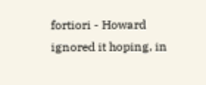fortiori - Howard ignored it hoping, in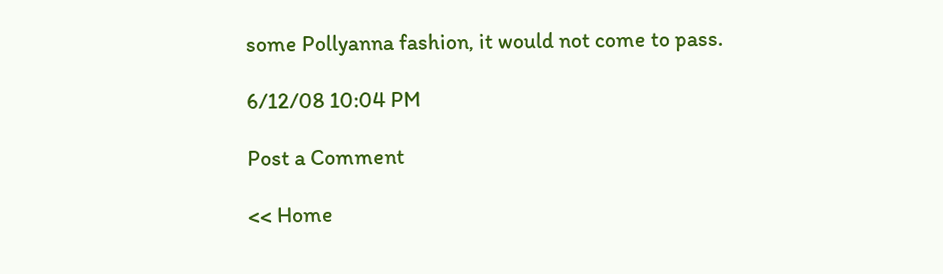some Pollyanna fashion, it would not come to pass.

6/12/08 10:04 PM

Post a Comment

<< Home